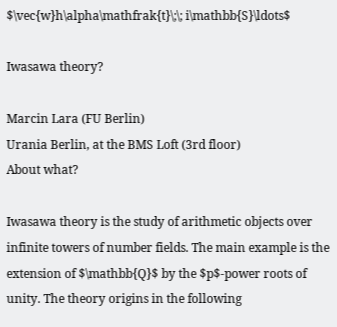$\vec{w}h\alpha\mathfrak{t}\;\; i\mathbb{S}\ldots$

Iwasawa theory?

Marcin Lara (FU Berlin)
Urania Berlin, at the BMS Loft (3rd floor)
About what?

Iwasawa theory is the study of arithmetic objects over infinite towers of number fields. The main example is the extension of $\mathbb{Q}$ by the $p$-power roots of unity. The theory origins in the following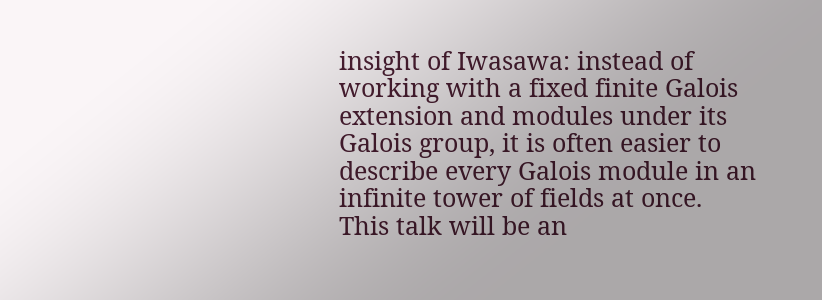insight of Iwasawa: instead of working with a fixed finite Galois extension and modules under its Galois group, it is often easier to describe every Galois module in an infinite tower of fields at once. This talk will be an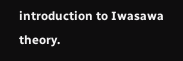introduction to Iwasawa theory.